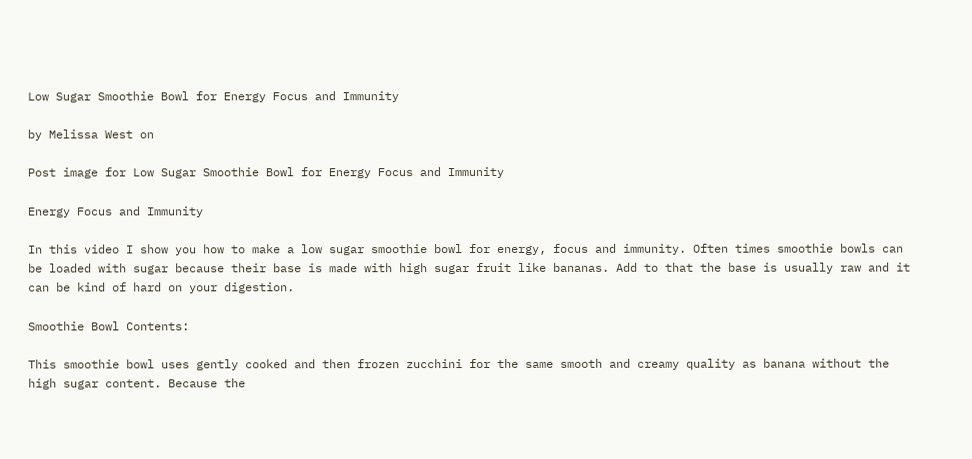Low Sugar Smoothie Bowl for Energy Focus and Immunity

by Melissa West on

Post image for Low Sugar Smoothie Bowl for Energy Focus and Immunity

Energy Focus and Immunity

In this video I show you how to make a low sugar smoothie bowl for energy, focus and immunity. Often times smoothie bowls can be loaded with sugar because their base is made with high sugar fruit like bananas. Add to that the base is usually raw and it can be kind of hard on your digestion.

Smoothie Bowl Contents:

This smoothie bowl uses gently cooked and then frozen zucchini for the same smooth and creamy quality as banana without the high sugar content. Because the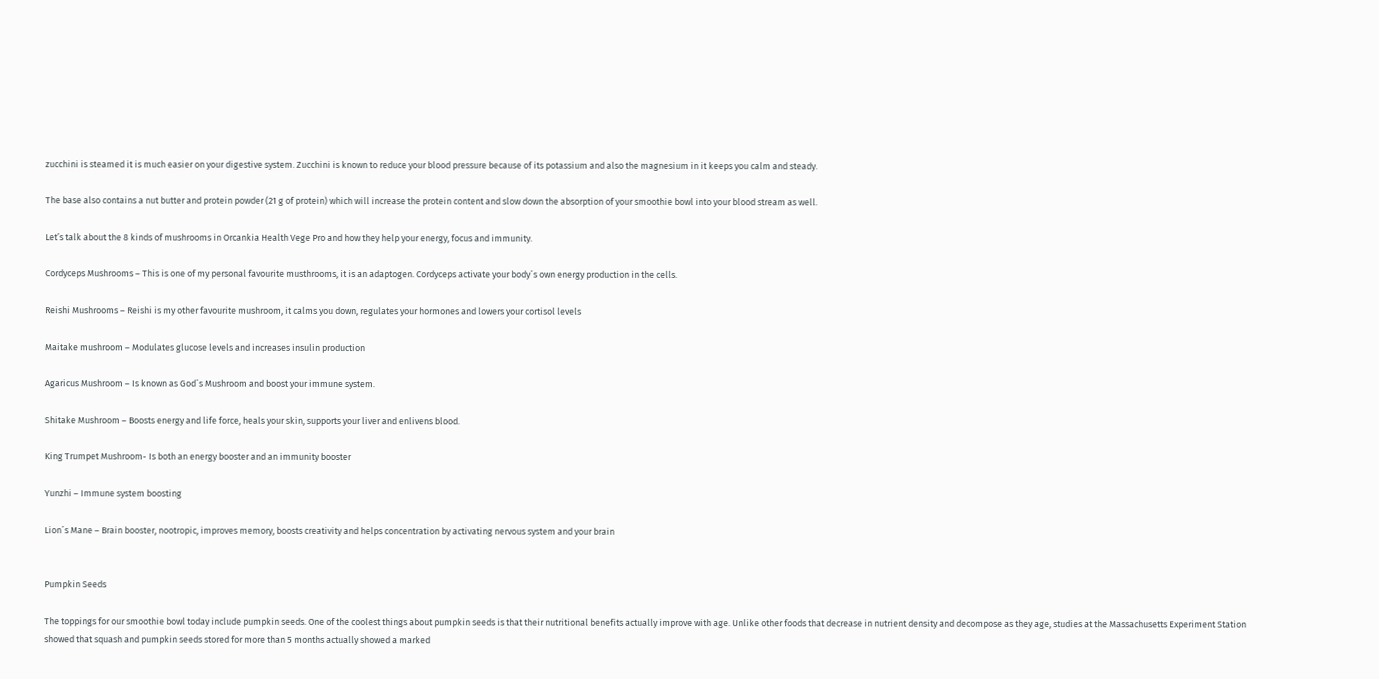zucchini is steamed it is much easier on your digestive system. Zucchini is known to reduce your blood pressure because of its potassium and also the magnesium in it keeps you calm and steady.

The base also contains a nut butter and protein powder (21 g of protein) which will increase the protein content and slow down the absorption of your smoothie bowl into your blood stream as well.

Let’s talk about the 8 kinds of mushrooms in Orcankia Health Vege Pro and how they help your energy, focus and immunity.

Cordyceps Mushrooms – This is one of my personal favourite musthrooms, it is an adaptogen. Cordyceps activate your body´s own energy production in the cells.

Reishi Mushrooms – Reishi is my other favourite mushroom, it calms you down, regulates your hormones and lowers your cortisol levels

Maitake mushroom – Modulates glucose levels and increases insulin production

Agaricus Mushroom – Is known as God´s Mushroom and boost your immune system.

Shitake Mushroom – Boosts energy and life force, heals your skin, supports your liver and enlivens blood.

King Trumpet Mushroom- Is both an energy booster and an immunity booster

Yunzhi – Immune system boosting

Lion´s Mane – Brain booster, nootropic, improves memory, boosts creativity and helps concentration by activating nervous system and your brain


Pumpkin Seeds

The toppings for our smoothie bowl today include pumpkin seeds. One of the coolest things about pumpkin seeds is that their nutritional benefits actually improve with age. Unlike other foods that decrease in nutrient density and decompose as they age, studies at the Massachusetts Experiment Station showed that squash and pumpkin seeds stored for more than 5 months actually showed a marked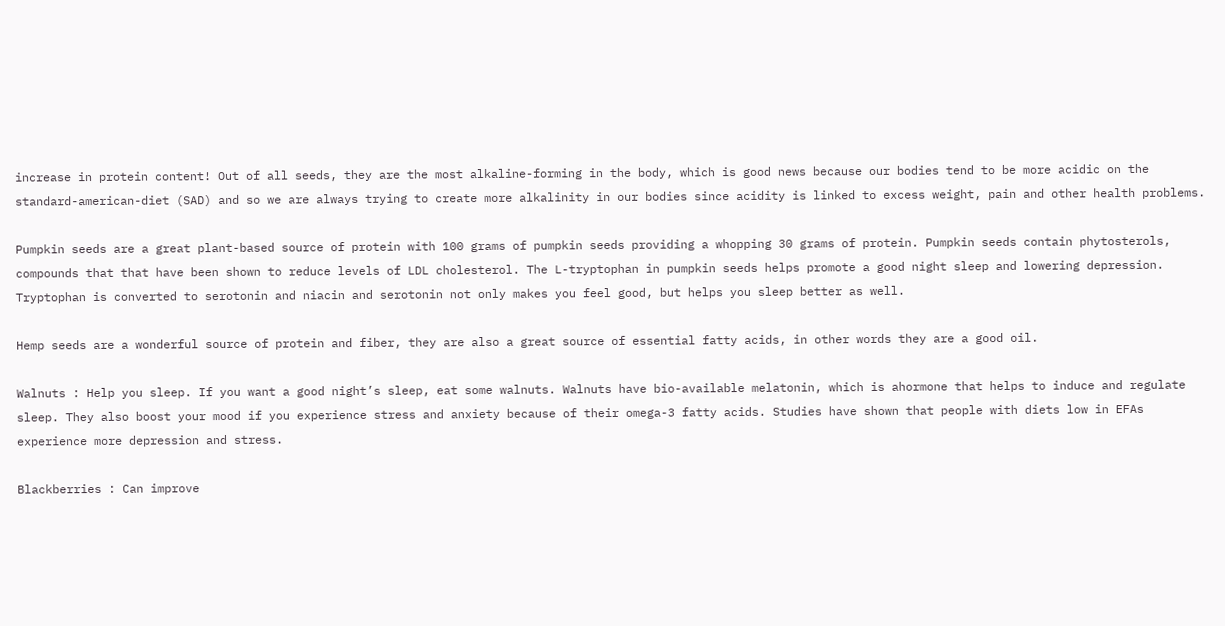increase in protein content! Out of all seeds, they are the most alkaline-forming in the body, which is good news because our bodies tend to be more acidic on the standard-american-diet (SAD) and so we are always trying to create more alkalinity in our bodies since acidity is linked to excess weight, pain and other health problems.

Pumpkin seeds are a great plant-based source of protein with 100 grams of pumpkin seeds providing a whopping 30 grams of protein. Pumpkin seeds contain phytosterols, compounds that that have been shown to reduce levels of LDL cholesterol. The L-tryptophan in pumpkin seeds helps promote a good night sleep and lowering depression. Tryptophan is converted to serotonin and niacin and serotonin not only makes you feel good, but helps you sleep better as well.

Hemp seeds are a wonderful source of protein and fiber, they are also a great source of essential fatty acids, in other words they are a good oil.

Walnuts : Help you sleep. If you want a good night’s sleep, eat some walnuts. Walnuts have bio-available melatonin, which is ahormone that helps to induce and regulate sleep. They also boost your mood if you experience stress and anxiety because of their omega-3 fatty acids. Studies have shown that people with diets low in EFAs experience more depression and stress.

Blackberries : Can improve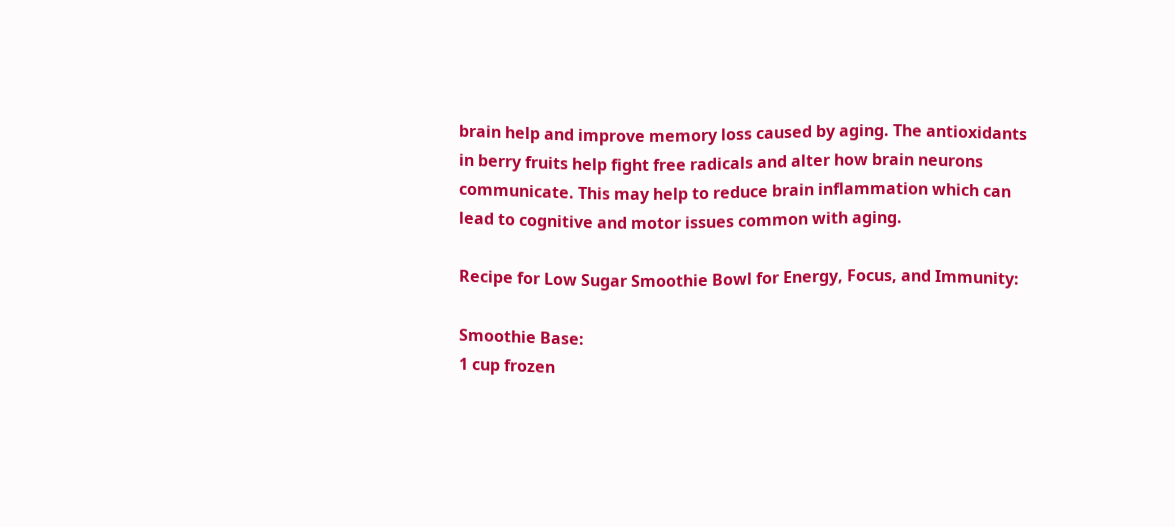brain help and improve memory loss caused by aging. The antioxidants in berry fruits help fight free radicals and alter how brain neurons communicate. This may help to reduce brain inflammation which can lead to cognitive and motor issues common with aging.

Recipe for Low Sugar Smoothie Bowl for Energy, Focus, and Immunity:

Smoothie Base:
1 cup frozen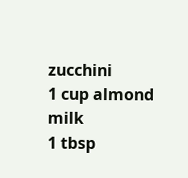zucchini
1 cup almond milk
1 tbsp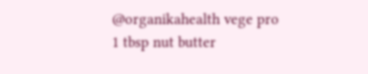@organikahealth vege pro
1 tbsp nut butter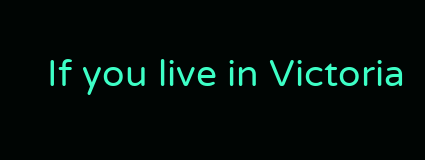If you live in Victoria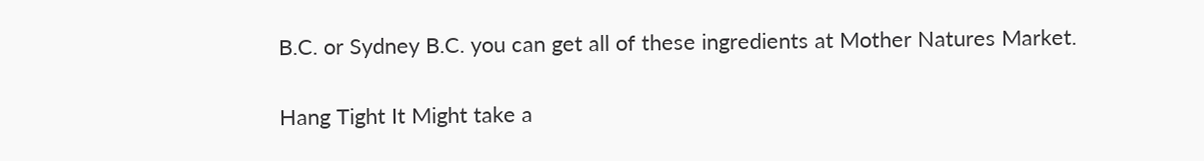B.C. or Sydney B.C. you can get all of these ingredients at Mother Natures Market.

Hang Tight It Might take a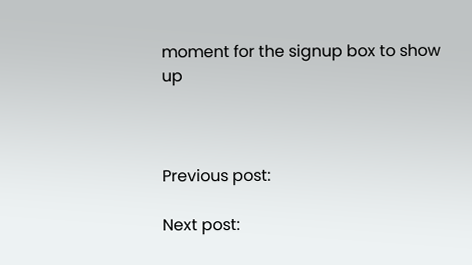moment for the signup box to show up



Previous post:

Next post: